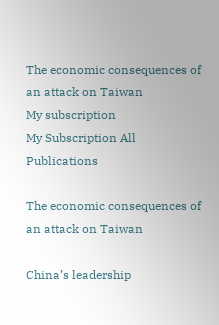The economic consequences of an attack on Taiwan
My subscription
My Subscription All Publications

The economic consequences of an attack on Taiwan

China’s leadership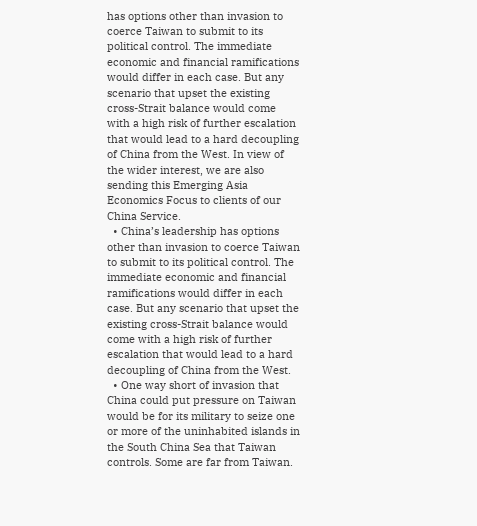has options other than invasion to coerce Taiwan to submit to its political control. The immediate economic and financial ramifications would differ in each case. But any scenario that upset the existing cross-Strait balance would come with a high risk of further escalation that would lead to a hard decoupling of China from the West. In view of the wider interest, we are also sending this Emerging Asia Economics Focus to clients of our China Service.
  • China’s leadership has options other than invasion to coerce Taiwan to submit to its political control. The immediate economic and financial ramifications would differ in each case. But any scenario that upset the existing cross-Strait balance would come with a high risk of further escalation that would lead to a hard decoupling of China from the West.
  • One way short of invasion that China could put pressure on Taiwan would be for its military to seize one or more of the uninhabited islands in the South China Sea that Taiwan controls. Some are far from Taiwan.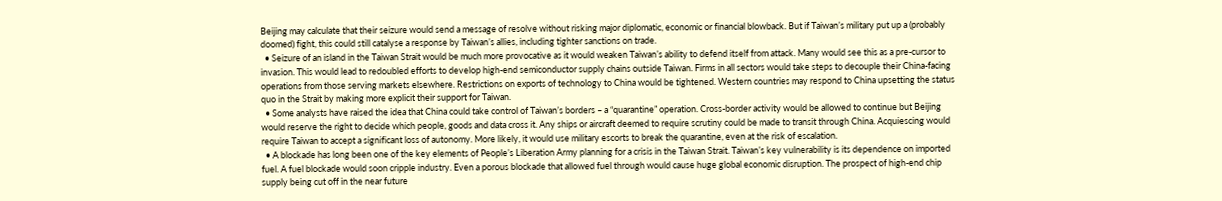Beijing may calculate that their seizure would send a message of resolve without risking major diplomatic, economic or financial blowback. But if Taiwan’s military put up a (probably doomed) fight, this could still catalyse a response by Taiwan’s allies, including tighter sanctions on trade.
  • Seizure of an island in the Taiwan Strait would be much more provocative as it would weaken Taiwan’s ability to defend itself from attack. Many would see this as a pre-cursor to invasion. This would lead to redoubled efforts to develop high-end semiconductor supply chains outside Taiwan. Firms in all sectors would take steps to decouple their China-facing operations from those serving markets elsewhere. Restrictions on exports of technology to China would be tightened. Western countries may respond to China upsetting the status quo in the Strait by making more explicit their support for Taiwan.
  • Some analysts have raised the idea that China could take control of Taiwan’s borders – a “quarantine” operation. Cross-border activity would be allowed to continue but Beijing would reserve the right to decide which people, goods and data cross it. Any ships or aircraft deemed to require scrutiny could be made to transit through China. Acquiescing would require Taiwan to accept a significant loss of autonomy. More likely, it would use military escorts to break the quarantine, even at the risk of escalation.
  • A blockade has long been one of the key elements of People’s Liberation Army planning for a crisis in the Taiwan Strait. Taiwan’s key vulnerability is its dependence on imported fuel. A fuel blockade would soon cripple industry. Even a porous blockade that allowed fuel through would cause huge global economic disruption. The prospect of high-end chip supply being cut off in the near future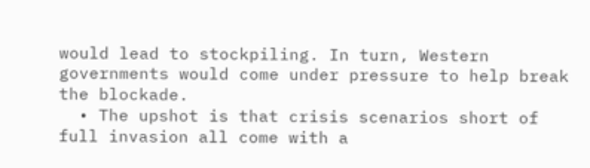would lead to stockpiling. In turn, Western governments would come under pressure to help break the blockade.
  • The upshot is that crisis scenarios short of full invasion all come with a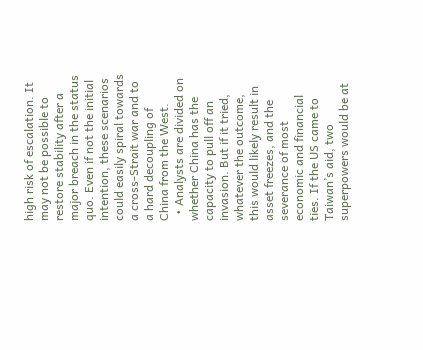high risk of escalation. It may not be possible to restore stability after a major breach in the status quo. Even if not the initial intention, these scenarios could easily spiral towards a cross-Strait war and to a hard decoupling of China from the West.
  • Analysts are divided on whether China has the capacity to pull off an invasion. But if it tried, whatever the outcome, this would likely result in asset freezes, and the severance of most economic and financial ties. If the US came to Taiwan’s aid, two superpowers would be at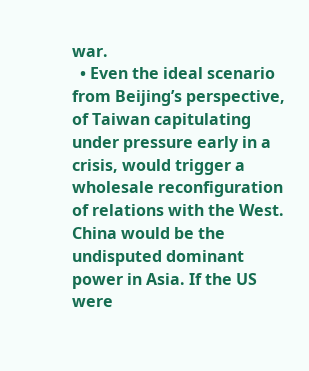war.
  • Even the ideal scenario from Beijing’s perspective, of Taiwan capitulating under pressure early in a crisis, would trigger a wholesale reconfiguration of relations with the West. China would be the undisputed dominant power in Asia. If the US were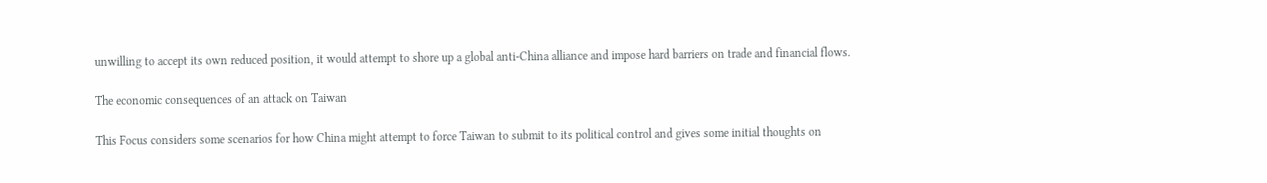unwilling to accept its own reduced position, it would attempt to shore up a global anti-China alliance and impose hard barriers on trade and financial flows.

The economic consequences of an attack on Taiwan

This Focus considers some scenarios for how China might attempt to force Taiwan to submit to its political control and gives some initial thoughts on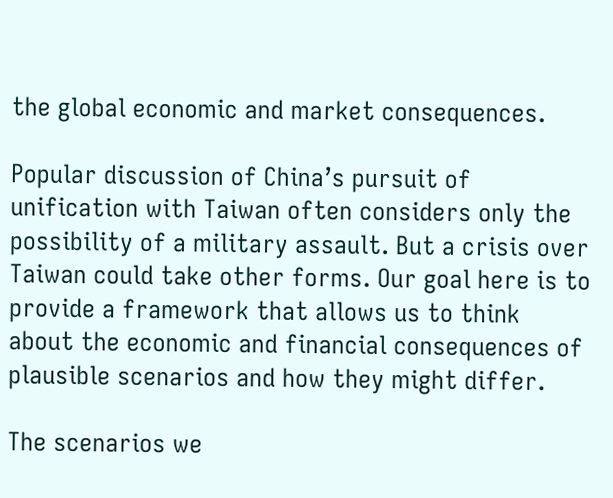the global economic and market consequences.

Popular discussion of China’s pursuit of unification with Taiwan often considers only the possibility of a military assault. But a crisis over Taiwan could take other forms. Our goal here is to provide a framework that allows us to think about the economic and financial consequences of plausible scenarios and how they might differ.

The scenarios we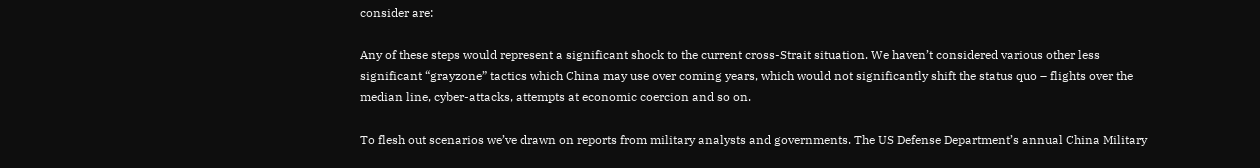consider are:

Any of these steps would represent a significant shock to the current cross-Strait situation. We haven’t considered various other less significant “grayzone” tactics which China may use over coming years, which would not significantly shift the status quo – flights over the median line, cyber-attacks, attempts at economic coercion and so on.

To flesh out scenarios we’ve drawn on reports from military analysts and governments. The US Defense Department’s annual China Military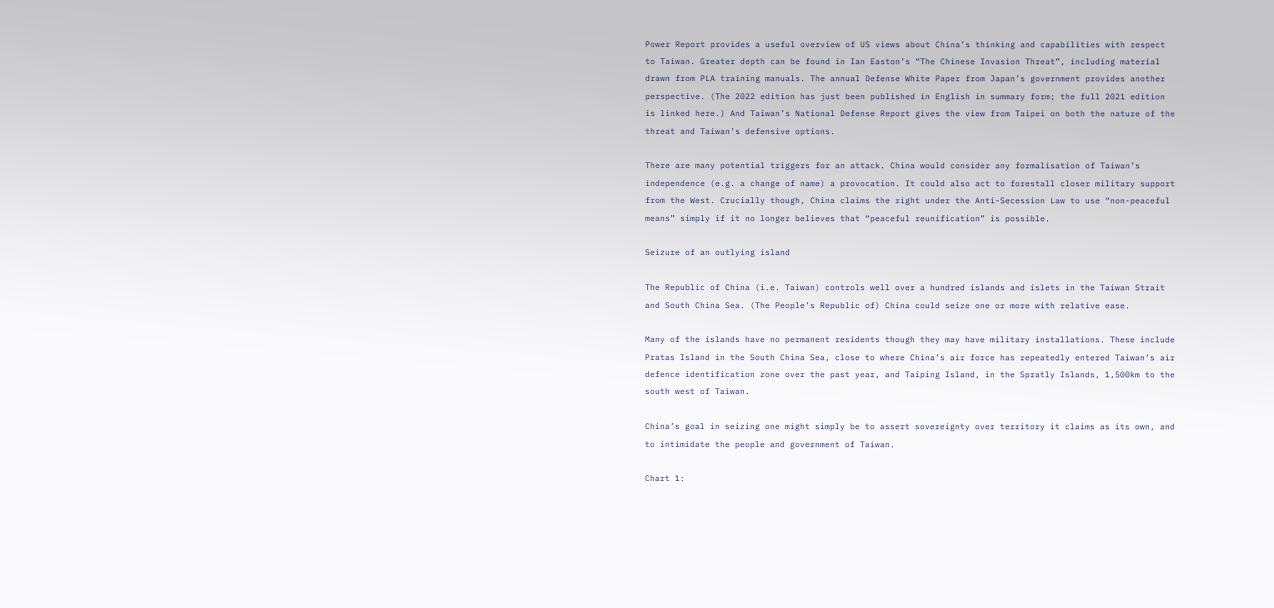Power Report provides a useful overview of US views about China’s thinking and capabilities with respect to Taiwan. Greater depth can be found in Ian Easton’s “The Chinese Invasion Threat”, including material drawn from PLA training manuals. The annual Defense White Paper from Japan’s government provides another perspective. (The 2022 edition has just been published in English in summary form; the full 2021 edition is linked here.) And Taiwan’s National Defense Report gives the view from Taipei on both the nature of the threat and Taiwan’s defensive options.

There are many potential triggers for an attack. China would consider any formalisation of Taiwan’s independence (e.g. a change of name) a provocation. It could also act to forestall closer military support from the West. Crucially though, China claims the right under the Anti-Secession Law to use “non-peaceful means” simply if it no longer believes that “peaceful reunification” is possible.

Seizure of an outlying island

The Republic of China (i.e. Taiwan) controls well over a hundred islands and islets in the Taiwan Strait and South China Sea. (The People’s Republic of) China could seize one or more with relative ease.

Many of the islands have no permanent residents though they may have military installations. These include Pratas Island in the South China Sea, close to where China’s air force has repeatedly entered Taiwan’s air defence identification zone over the past year, and Taiping Island, in the Spratly Islands, 1,500km to the south west of Taiwan.

China’s goal in seizing one might simply be to assert sovereignty over territory it claims as its own, and to intimidate the people and government of Taiwan.

Chart 1: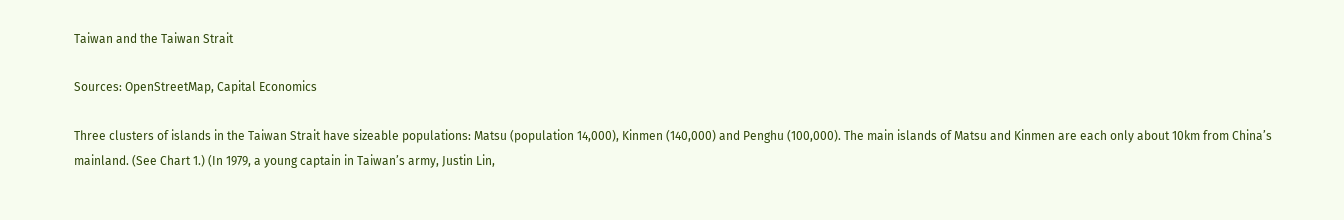Taiwan and the Taiwan Strait

Sources: OpenStreetMap, Capital Economics

Three clusters of islands in the Taiwan Strait have sizeable populations: Matsu (population 14,000), Kinmen (140,000) and Penghu (100,000). The main islands of Matsu and Kinmen are each only about 10km from China’s mainland. (See Chart 1.) (In 1979, a young captain in Taiwan’s army, Justin Lin,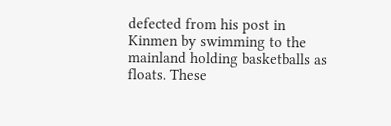defected from his post in Kinmen by swimming to the mainland holding basketballs as floats. These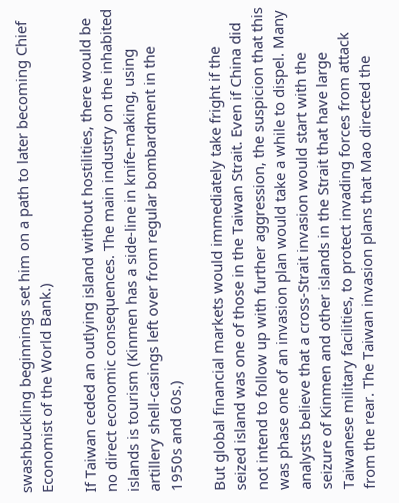swashbuckling beginnings set him on a path to later becoming Chief Economist of the World Bank.)

If Taiwan ceded an outlying island without hostilities, there would be no direct economic consequences. The main industry on the inhabited islands is tourism (Kinmen has a side-line in knife-making, using artillery shell-casings left over from regular bombardment in the 1950s and 60s.)

But global financial markets would immediately take fright if the seized island was one of those in the Taiwan Strait. Even if China did not intend to follow up with further aggression, the suspicion that this was phase one of an invasion plan would take a while to dispel. Many analysts believe that a cross-Strait invasion would start with the seizure of Kinmen and other islands in the Strait that have large Taiwanese military facilities, to protect invading forces from attack from the rear. The Taiwan invasion plans that Mao directed the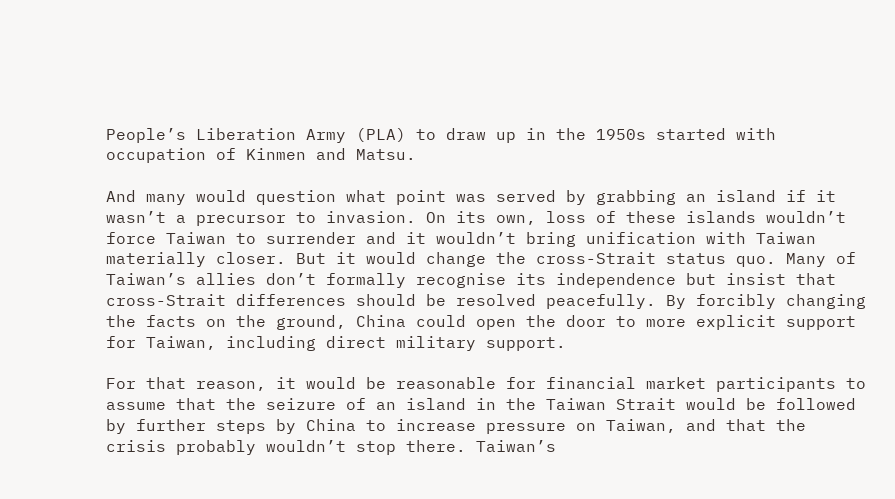People’s Liberation Army (PLA) to draw up in the 1950s started with occupation of Kinmen and Matsu.

And many would question what point was served by grabbing an island if it wasn’t a precursor to invasion. On its own, loss of these islands wouldn’t force Taiwan to surrender and it wouldn’t bring unification with Taiwan materially closer. But it would change the cross-Strait status quo. Many of Taiwan’s allies don’t formally recognise its independence but insist that cross-Strait differences should be resolved peacefully. By forcibly changing the facts on the ground, China could open the door to more explicit support for Taiwan, including direct military support.

For that reason, it would be reasonable for financial market participants to assume that the seizure of an island in the Taiwan Strait would be followed by further steps by China to increase pressure on Taiwan, and that the crisis probably wouldn’t stop there. Taiwan’s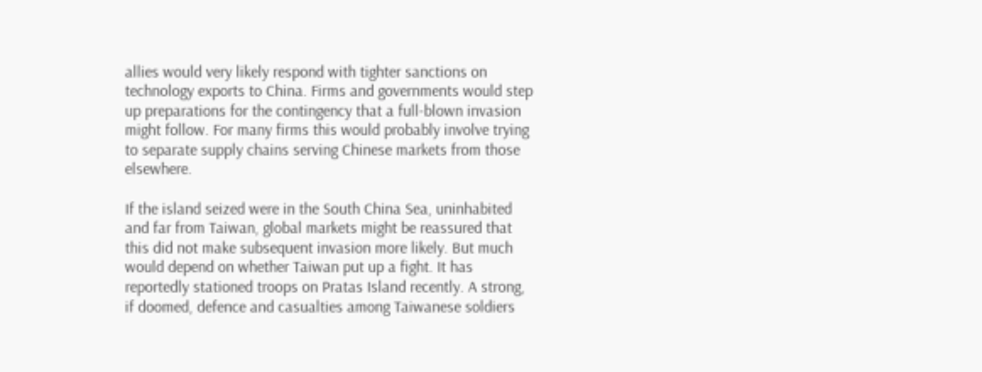allies would very likely respond with tighter sanctions on technology exports to China. Firms and governments would step up preparations for the contingency that a full-blown invasion might follow. For many firms this would probably involve trying to separate supply chains serving Chinese markets from those elsewhere.

If the island seized were in the South China Sea, uninhabited and far from Taiwan, global markets might be reassured that this did not make subsequent invasion more likely. But much would depend on whether Taiwan put up a fight. It has reportedly stationed troops on Pratas Island recently. A strong, if doomed, defence and casualties among Taiwanese soldiers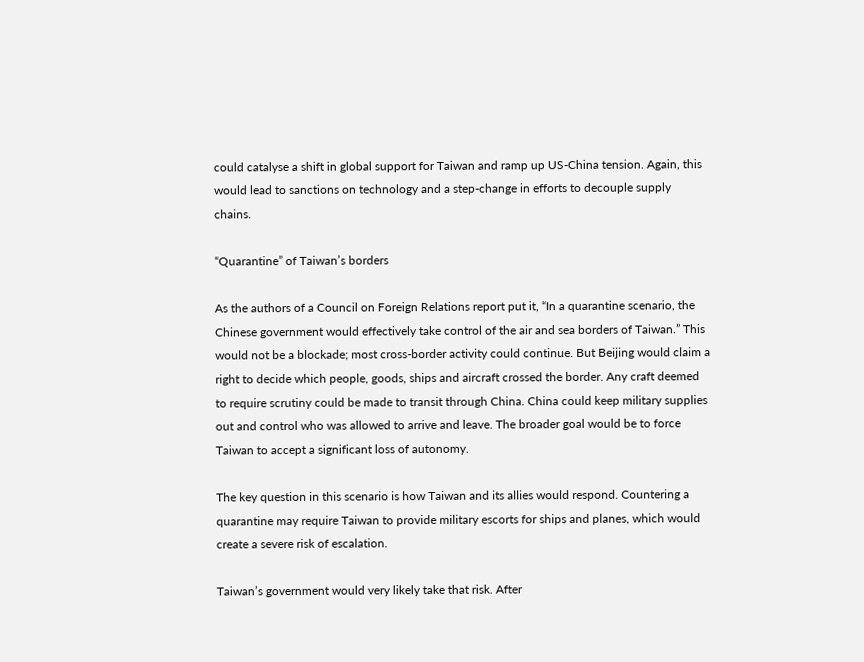could catalyse a shift in global support for Taiwan and ramp up US-China tension. Again, this would lead to sanctions on technology and a step-change in efforts to decouple supply chains.

“Quarantine” of Taiwan’s borders

As the authors of a Council on Foreign Relations report put it, “In a quarantine scenario, the Chinese government would effectively take control of the air and sea borders of Taiwan.” This would not be a blockade; most cross-border activity could continue. But Beijing would claim a right to decide which people, goods, ships and aircraft crossed the border. Any craft deemed to require scrutiny could be made to transit through China. China could keep military supplies out and control who was allowed to arrive and leave. The broader goal would be to force Taiwan to accept a significant loss of autonomy.

The key question in this scenario is how Taiwan and its allies would respond. Countering a quarantine may require Taiwan to provide military escorts for ships and planes, which would create a severe risk of escalation.

Taiwan’s government would very likely take that risk. After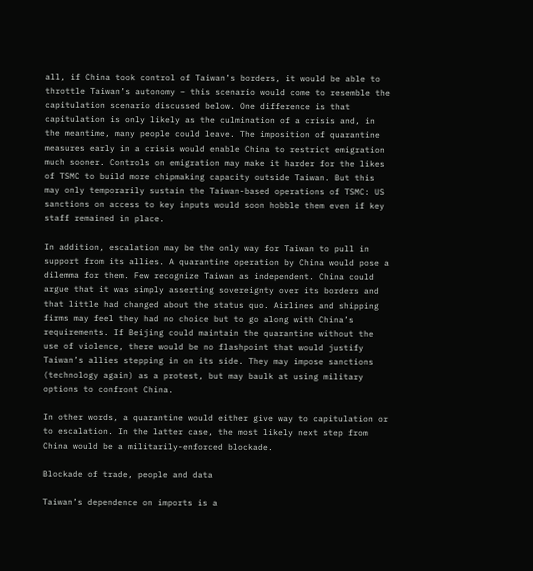all, if China took control of Taiwan’s borders, it would be able to throttle Taiwan’s autonomy – this scenario would come to resemble the capitulation scenario discussed below. One difference is that capitulation is only likely as the culmination of a crisis and, in the meantime, many people could leave. The imposition of quarantine measures early in a crisis would enable China to restrict emigration much sooner. Controls on emigration may make it harder for the likes of TSMC to build more chipmaking capacity outside Taiwan. But this may only temporarily sustain the Taiwan-based operations of TSMC: US sanctions on access to key inputs would soon hobble them even if key staff remained in place.

In addition, escalation may be the only way for Taiwan to pull in support from its allies. A quarantine operation by China would pose a dilemma for them. Few recognize Taiwan as independent. China could argue that it was simply asserting sovereignty over its borders and that little had changed about the status quo. Airlines and shipping firms may feel they had no choice but to go along with China’s requirements. If Beijing could maintain the quarantine without the use of violence, there would be no flashpoint that would justify Taiwan’s allies stepping in on its side. They may impose sanctions (technology again) as a protest, but may baulk at using military options to confront China.

In other words, a quarantine would either give way to capitulation or to escalation. In the latter case, the most likely next step from China would be a militarily-enforced blockade.

Blockade of trade, people and data

Taiwan’s dependence on imports is a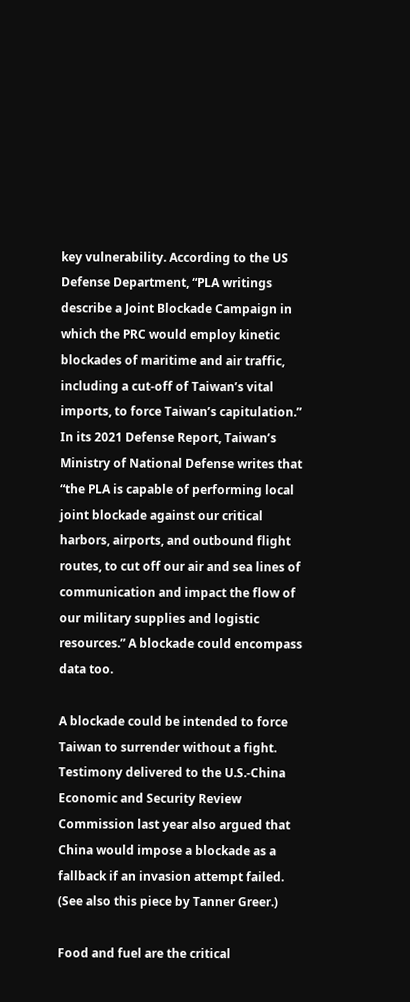key vulnerability. According to the US Defense Department, “PLA writings describe a Joint Blockade Campaign in which the PRC would employ kinetic blockades of maritime and air traffic, including a cut-off of Taiwan’s vital imports, to force Taiwan’s capitulation.” In its 2021 Defense Report, Taiwan’s Ministry of National Defense writes that “the PLA is capable of performing local joint blockade against our critical harbors, airports, and outbound flight routes, to cut off our air and sea lines of communication and impact the flow of our military supplies and logistic resources.” A blockade could encompass data too.

A blockade could be intended to force Taiwan to surrender without a fight. Testimony delivered to the U.S.-China Economic and Security Review Commission last year also argued that China would impose a blockade as a fallback if an invasion attempt failed. (See also this piece by Tanner Greer.)

Food and fuel are the critical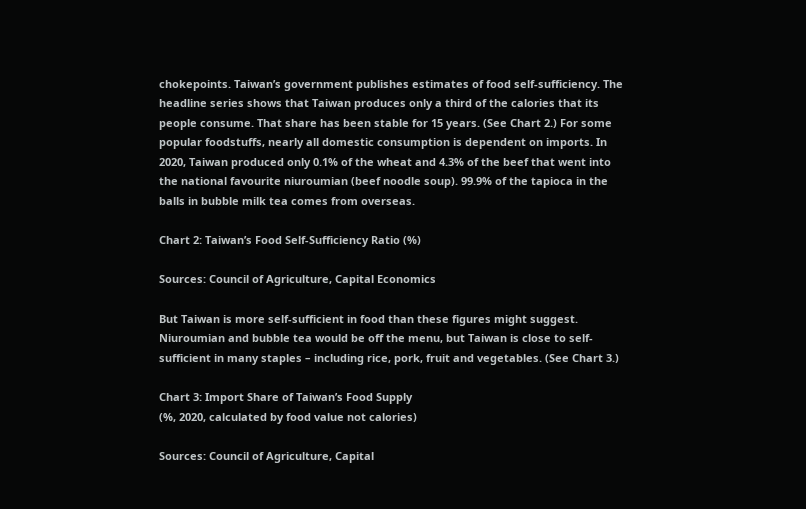chokepoints. Taiwan’s government publishes estimates of food self-sufficiency. The headline series shows that Taiwan produces only a third of the calories that its people consume. That share has been stable for 15 years. (See Chart 2.) For some popular foodstuffs, nearly all domestic consumption is dependent on imports. In 2020, Taiwan produced only 0.1% of the wheat and 4.3% of the beef that went into the national favourite niuroumian (beef noodle soup). 99.9% of the tapioca in the balls in bubble milk tea comes from overseas.

Chart 2: Taiwan’s Food Self-Sufficiency Ratio (%)

Sources: Council of Agriculture, Capital Economics

But Taiwan is more self-sufficient in food than these figures might suggest. Niuroumian and bubble tea would be off the menu, but Taiwan is close to self-sufficient in many staples – including rice, pork, fruit and vegetables. (See Chart 3.)

Chart 3: Import Share of Taiwan’s Food Supply
(%, 2020, calculated by food value not calories)

Sources: Council of Agriculture, Capital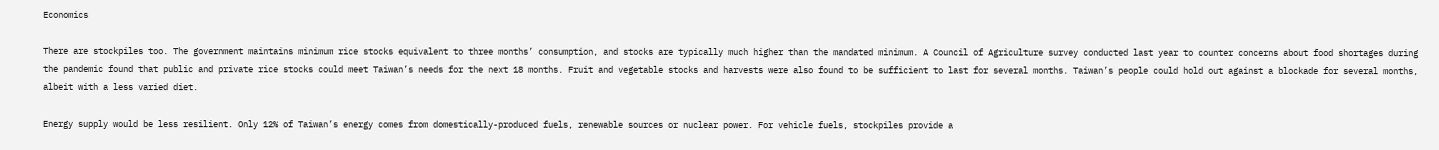Economics

There are stockpiles too. The government maintains minimum rice stocks equivalent to three months’ consumption, and stocks are typically much higher than the mandated minimum. A Council of Agriculture survey conducted last year to counter concerns about food shortages during the pandemic found that public and private rice stocks could meet Taiwan’s needs for the next 18 months. Fruit and vegetable stocks and harvests were also found to be sufficient to last for several months. Taiwan’s people could hold out against a blockade for several months, albeit with a less varied diet.

Energy supply would be less resilient. Only 12% of Taiwan’s energy comes from domestically-produced fuels, renewable sources or nuclear power. For vehicle fuels, stockpiles provide a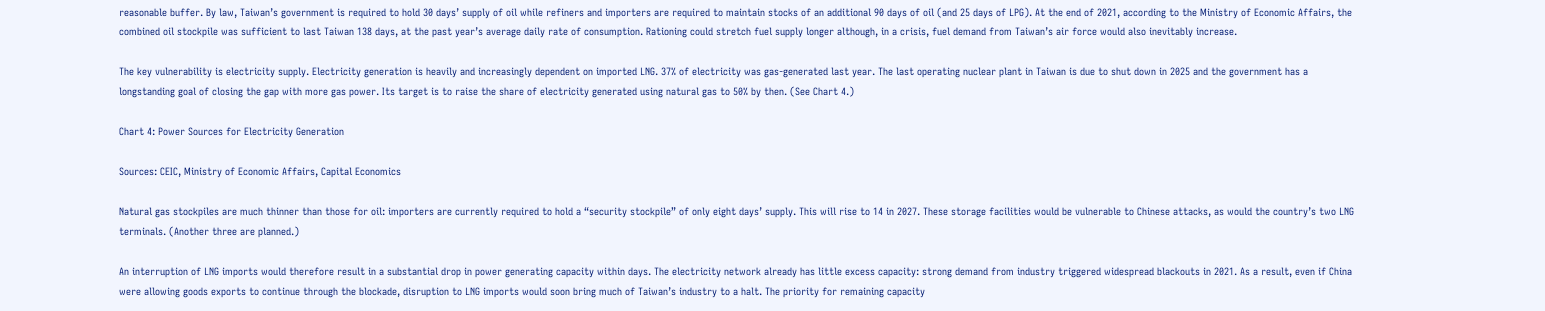reasonable buffer. By law, Taiwan’s government is required to hold 30 days’ supply of oil while refiners and importers are required to maintain stocks of an additional 90 days of oil (and 25 days of LPG). At the end of 2021, according to the Ministry of Economic Affairs, the combined oil stockpile was sufficient to last Taiwan 138 days, at the past year’s average daily rate of consumption. Rationing could stretch fuel supply longer although, in a crisis, fuel demand from Taiwan’s air force would also inevitably increase.

The key vulnerability is electricity supply. Electricity generation is heavily and increasingly dependent on imported LNG. 37% of electricity was gas-generated last year. The last operating nuclear plant in Taiwan is due to shut down in 2025 and the government has a longstanding goal of closing the gap with more gas power. Its target is to raise the share of electricity generated using natural gas to 50% by then. (See Chart 4.)

Chart 4: Power Sources for Electricity Generation

Sources: CEIC, Ministry of Economic Affairs, Capital Economics

Natural gas stockpiles are much thinner than those for oil: importers are currently required to hold a “security stockpile” of only eight days’ supply. This will rise to 14 in 2027. These storage facilities would be vulnerable to Chinese attacks, as would the country’s two LNG terminals. (Another three are planned.)

An interruption of LNG imports would therefore result in a substantial drop in power generating capacity within days. The electricity network already has little excess capacity: strong demand from industry triggered widespread blackouts in 2021. As a result, even if China were allowing goods exports to continue through the blockade, disruption to LNG imports would soon bring much of Taiwan’s industry to a halt. The priority for remaining capacity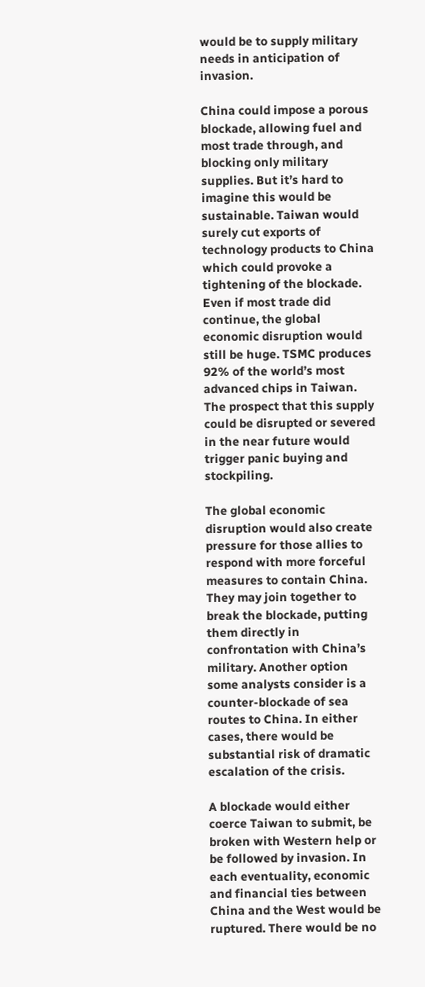would be to supply military needs in anticipation of invasion.

China could impose a porous blockade, allowing fuel and most trade through, and blocking only military supplies. But it’s hard to imagine this would be sustainable. Taiwan would surely cut exports of technology products to China which could provoke a tightening of the blockade. Even if most trade did continue, the global economic disruption would still be huge. TSMC produces 92% of the world’s most advanced chips in Taiwan. The prospect that this supply could be disrupted or severed in the near future would trigger panic buying and stockpiling.

The global economic disruption would also create pressure for those allies to respond with more forceful measures to contain China. They may join together to break the blockade, putting them directly in confrontation with China’s military. Another option some analysts consider is a counter-blockade of sea routes to China. In either cases, there would be substantial risk of dramatic escalation of the crisis.

A blockade would either coerce Taiwan to submit, be broken with Western help or be followed by invasion. In each eventuality, economic and financial ties between China and the West would be ruptured. There would be no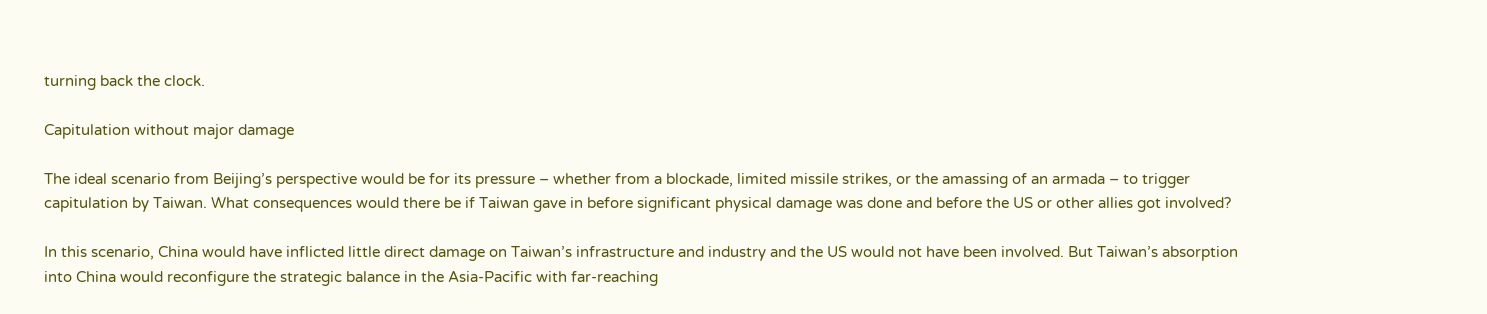turning back the clock.

Capitulation without major damage

The ideal scenario from Beijing’s perspective would be for its pressure – whether from a blockade, limited missile strikes, or the amassing of an armada – to trigger capitulation by Taiwan. What consequences would there be if Taiwan gave in before significant physical damage was done and before the US or other allies got involved?

In this scenario, China would have inflicted little direct damage on Taiwan’s infrastructure and industry and the US would not have been involved. But Taiwan’s absorption into China would reconfigure the strategic balance in the Asia-Pacific with far-reaching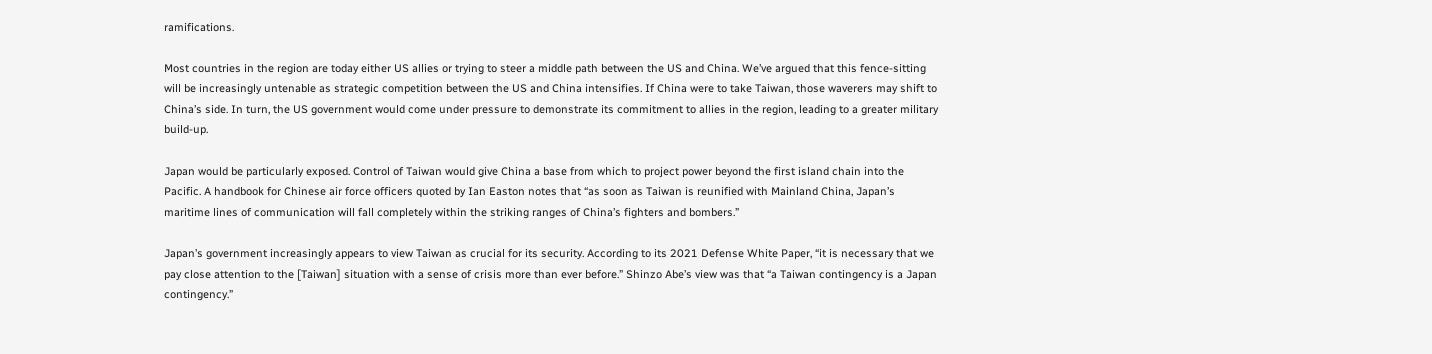ramifications.

Most countries in the region are today either US allies or trying to steer a middle path between the US and China. We’ve argued that this fence-sitting will be increasingly untenable as strategic competition between the US and China intensifies. If China were to take Taiwan, those waverers may shift to China’s side. In turn, the US government would come under pressure to demonstrate its commitment to allies in the region, leading to a greater military build-up.

Japan would be particularly exposed. Control of Taiwan would give China a base from which to project power beyond the first island chain into the Pacific. A handbook for Chinese air force officers quoted by Ian Easton notes that “as soon as Taiwan is reunified with Mainland China, Japan’s maritime lines of communication will fall completely within the striking ranges of China’s fighters and bombers.”

Japan’s government increasingly appears to view Taiwan as crucial for its security. According to its 2021 Defense White Paper, “it is necessary that we pay close attention to the [Taiwan] situation with a sense of crisis more than ever before.” Shinzo Abe’s view was that “a Taiwan contingency is a Japan contingency.”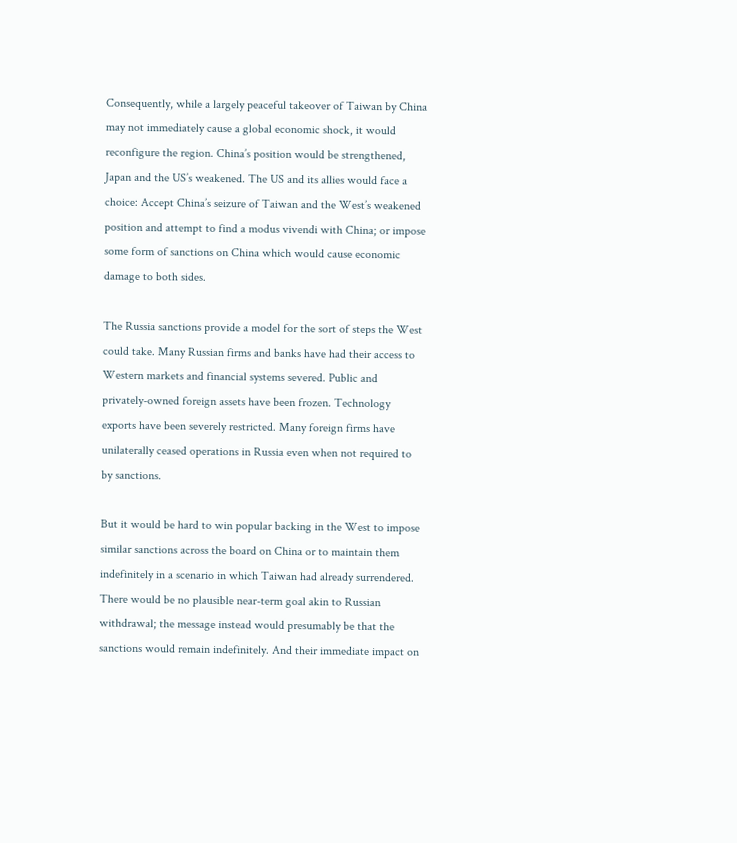Consequently, while a largely peaceful takeover of Taiwan by China may not immediately cause a global economic shock, it would reconfigure the region. China’s position would be strengthened, Japan and the US’s weakened. The US and its allies would face a choice: Accept China’s seizure of Taiwan and the West’s weakened position and attempt to find a modus vivendi with China; or impose some form of sanctions on China which would cause economic damage to both sides.

The Russia sanctions provide a model for the sort of steps the West could take. Many Russian firms and banks have had their access to Western markets and financial systems severed. Public and privately-owned foreign assets have been frozen. Technology exports have been severely restricted. Many foreign firms have unilaterally ceased operations in Russia even when not required to by sanctions.

But it would be hard to win popular backing in the West to impose similar sanctions across the board on China or to maintain them indefinitely in a scenario in which Taiwan had already surrendered. There would be no plausible near-term goal akin to Russian withdrawal; the message instead would presumably be that the sanctions would remain indefinitely. And their immediate impact on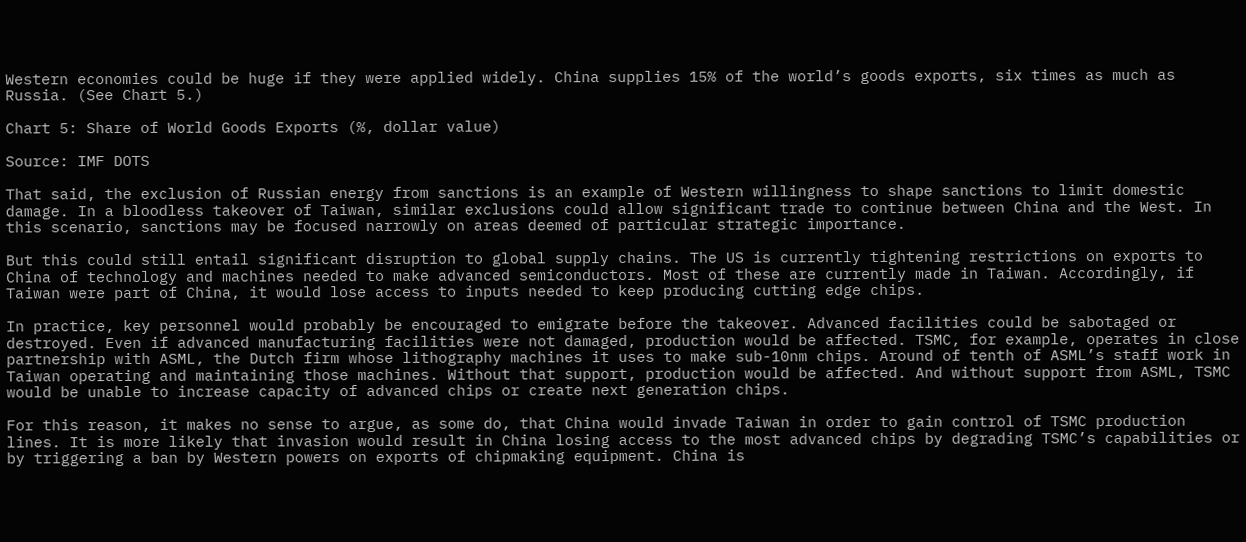Western economies could be huge if they were applied widely. China supplies 15% of the world’s goods exports, six times as much as Russia. (See Chart 5.)

Chart 5: Share of World Goods Exports (%, dollar value)

Source: IMF DOTS

That said, the exclusion of Russian energy from sanctions is an example of Western willingness to shape sanctions to limit domestic damage. In a bloodless takeover of Taiwan, similar exclusions could allow significant trade to continue between China and the West. In this scenario, sanctions may be focused narrowly on areas deemed of particular strategic importance.

But this could still entail significant disruption to global supply chains. The US is currently tightening restrictions on exports to China of technology and machines needed to make advanced semiconductors. Most of these are currently made in Taiwan. Accordingly, if Taiwan were part of China, it would lose access to inputs needed to keep producing cutting edge chips.

In practice, key personnel would probably be encouraged to emigrate before the takeover. Advanced facilities could be sabotaged or destroyed. Even if advanced manufacturing facilities were not damaged, production would be affected. TSMC, for example, operates in close partnership with ASML, the Dutch firm whose lithography machines it uses to make sub-10nm chips. Around of tenth of ASML’s staff work in Taiwan operating and maintaining those machines. Without that support, production would be affected. And without support from ASML, TSMC would be unable to increase capacity of advanced chips or create next generation chips.

For this reason, it makes no sense to argue, as some do, that China would invade Taiwan in order to gain control of TSMC production lines. It is more likely that invasion would result in China losing access to the most advanced chips by degrading TSMC’s capabilities or by triggering a ban by Western powers on exports of chipmaking equipment. China is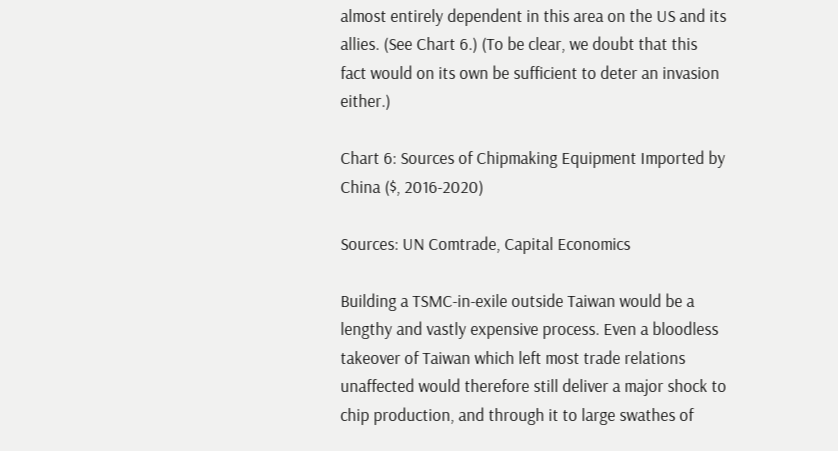almost entirely dependent in this area on the US and its allies. (See Chart 6.) (To be clear, we doubt that this fact would on its own be sufficient to deter an invasion either.)

Chart 6: Sources of Chipmaking Equipment Imported by China ($, 2016-2020)

Sources: UN Comtrade, Capital Economics

Building a TSMC-in-exile outside Taiwan would be a lengthy and vastly expensive process. Even a bloodless takeover of Taiwan which left most trade relations unaffected would therefore still deliver a major shock to chip production, and through it to large swathes of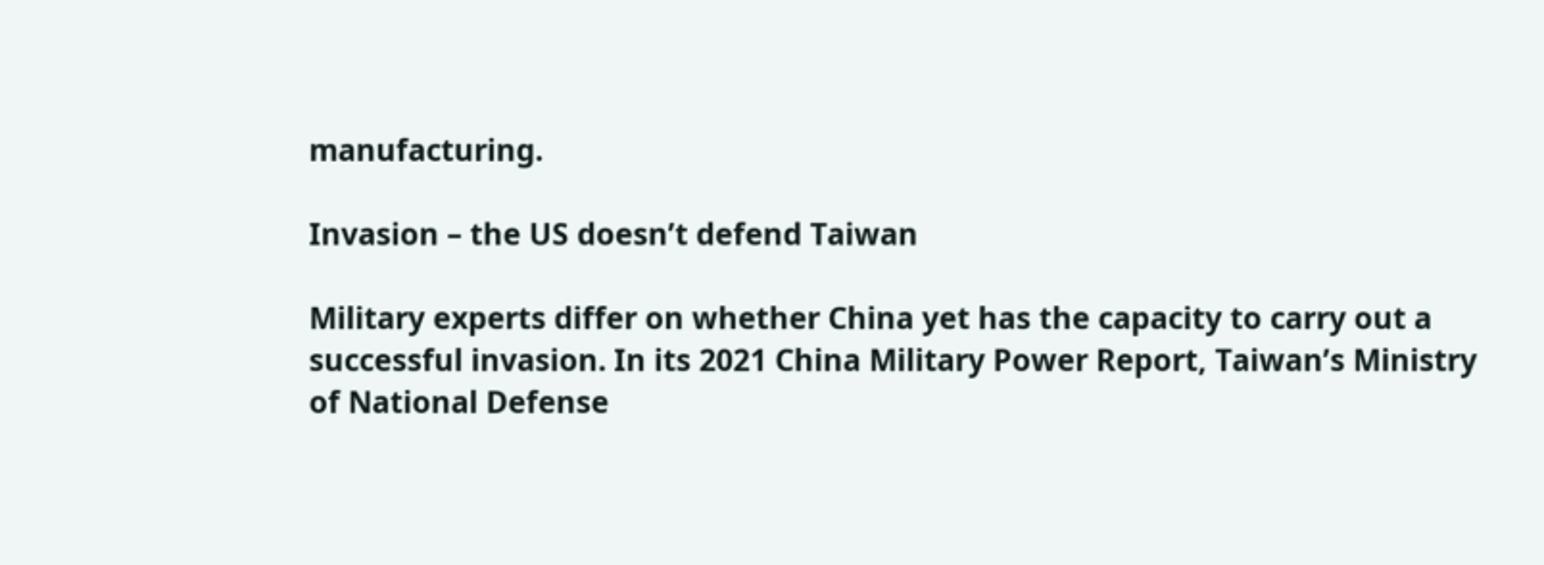manufacturing.

Invasion – the US doesn’t defend Taiwan

Military experts differ on whether China yet has the capacity to carry out a successful invasion. In its 2021 China Military Power Report, Taiwan’s Ministry of National Defense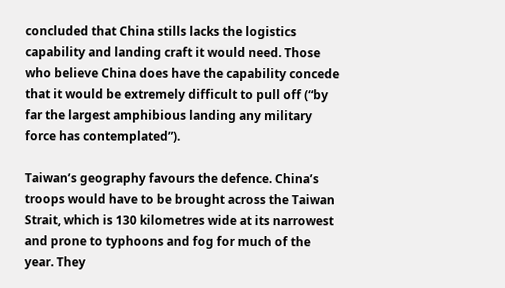concluded that China stills lacks the logistics capability and landing craft it would need. Those who believe China does have the capability concede that it would be extremely difficult to pull off (“by far the largest amphibious landing any military force has contemplated”).

Taiwan’s geography favours the defence. China’s troops would have to be brought across the Taiwan Strait, which is 130 kilometres wide at its narrowest and prone to typhoons and fog for much of the year. They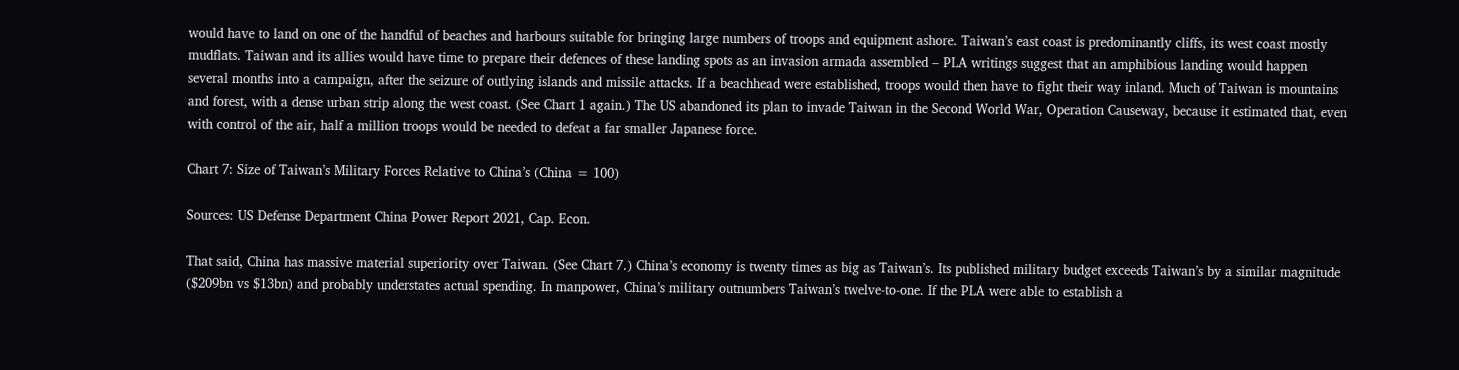would have to land on one of the handful of beaches and harbours suitable for bringing large numbers of troops and equipment ashore. Taiwan’s east coast is predominantly cliffs, its west coast mostly mudflats. Taiwan and its allies would have time to prepare their defences of these landing spots as an invasion armada assembled – PLA writings suggest that an amphibious landing would happen several months into a campaign, after the seizure of outlying islands and missile attacks. If a beachhead were established, troops would then have to fight their way inland. Much of Taiwan is mountains and forest, with a dense urban strip along the west coast. (See Chart 1 again.) The US abandoned its plan to invade Taiwan in the Second World War, Operation Causeway, because it estimated that, even with control of the air, half a million troops would be needed to defeat a far smaller Japanese force.

Chart 7: Size of Taiwan’s Military Forces Relative to China’s (China = 100)

Sources: US Defense Department China Power Report 2021, Cap. Econ.

That said, China has massive material superiority over Taiwan. (See Chart 7.) China’s economy is twenty times as big as Taiwan’s. Its published military budget exceeds Taiwan’s by a similar magnitude ($209bn vs $13bn) and probably understates actual spending. In manpower, China’s military outnumbers Taiwan’s twelve-to-one. If the PLA were able to establish a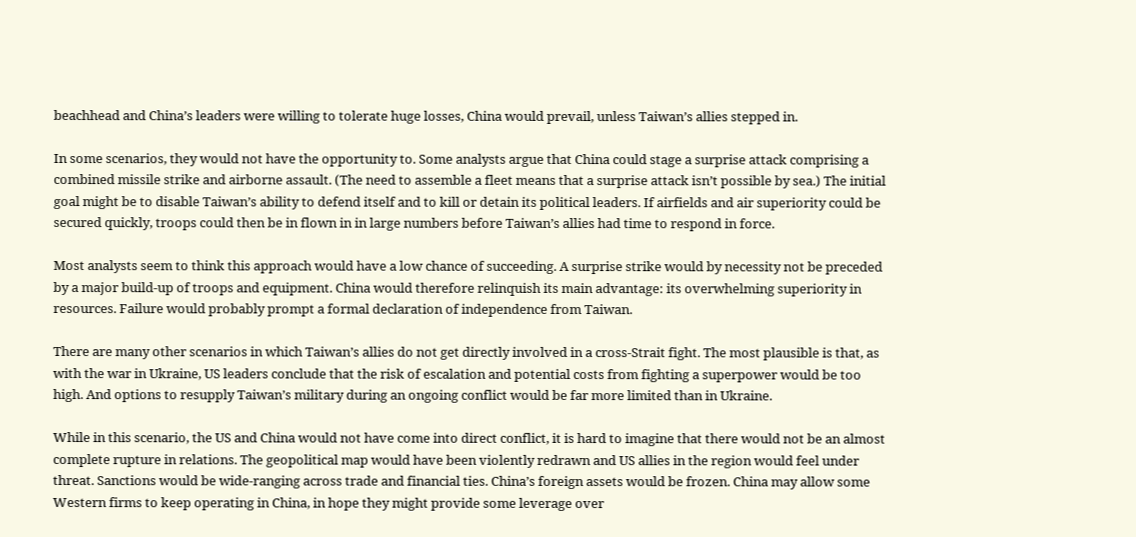beachhead and China’s leaders were willing to tolerate huge losses, China would prevail, unless Taiwan’s allies stepped in.

In some scenarios, they would not have the opportunity to. Some analysts argue that China could stage a surprise attack comprising a combined missile strike and airborne assault. (The need to assemble a fleet means that a surprise attack isn’t possible by sea.) The initial goal might be to disable Taiwan’s ability to defend itself and to kill or detain its political leaders. If airfields and air superiority could be secured quickly, troops could then be in flown in in large numbers before Taiwan’s allies had time to respond in force.

Most analysts seem to think this approach would have a low chance of succeeding. A surprise strike would by necessity not be preceded by a major build-up of troops and equipment. China would therefore relinquish its main advantage: its overwhelming superiority in resources. Failure would probably prompt a formal declaration of independence from Taiwan.

There are many other scenarios in which Taiwan’s allies do not get directly involved in a cross-Strait fight. The most plausible is that, as with the war in Ukraine, US leaders conclude that the risk of escalation and potential costs from fighting a superpower would be too high. And options to resupply Taiwan’s military during an ongoing conflict would be far more limited than in Ukraine.

While in this scenario, the US and China would not have come into direct conflict, it is hard to imagine that there would not be an almost complete rupture in relations. The geopolitical map would have been violently redrawn and US allies in the region would feel under threat. Sanctions would be wide-ranging across trade and financial ties. China’s foreign assets would be frozen. China may allow some Western firms to keep operating in China, in hope they might provide some leverage over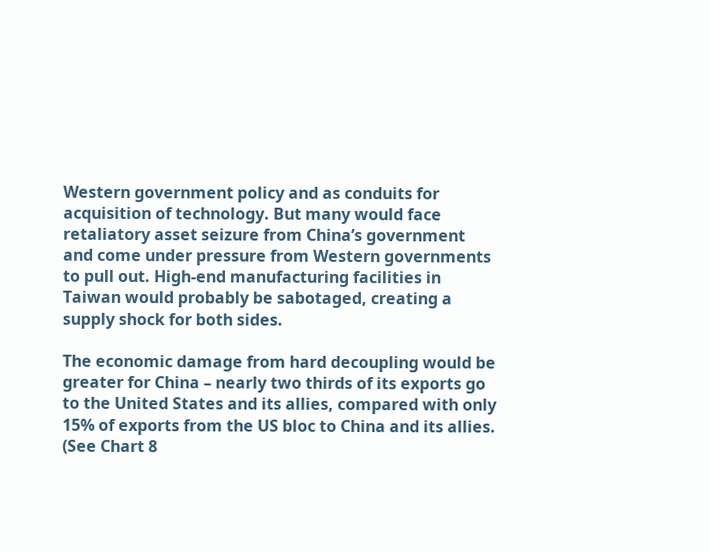Western government policy and as conduits for acquisition of technology. But many would face retaliatory asset seizure from China’s government and come under pressure from Western governments to pull out. High-end manufacturing facilities in Taiwan would probably be sabotaged, creating a supply shock for both sides.

The economic damage from hard decoupling would be greater for China – nearly two thirds of its exports go to the United States and its allies, compared with only 15% of exports from the US bloc to China and its allies. (See Chart 8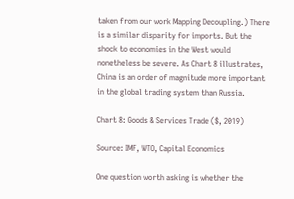taken from our work Mapping Decoupling.) There is a similar disparity for imports. But the shock to economies in the West would nonetheless be severe. As Chart 8 illustrates, China is an order of magnitude more important in the global trading system than Russia.

Chart 8: Goods & Services Trade ($, 2019)

Source: IMF, WTO, Capital Economics

One question worth asking is whether the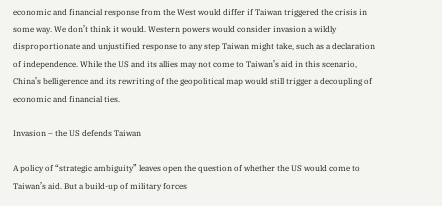economic and financial response from the West would differ if Taiwan triggered the crisis in some way. We don’t think it would. Western powers would consider invasion a wildly disproportionate and unjustified response to any step Taiwan might take, such as a declaration of independence. While the US and its allies may not come to Taiwan’s aid in this scenario, China’s belligerence and its rewriting of the geopolitical map would still trigger a decoupling of economic and financial ties.

Invasion – the US defends Taiwan

A policy of “strategic ambiguity” leaves open the question of whether the US would come to Taiwan’s aid. But a build-up of military forces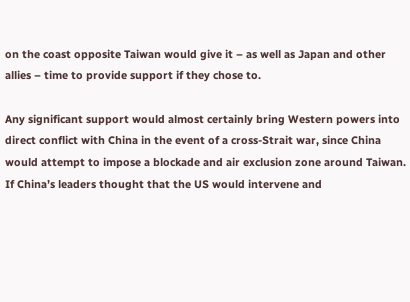on the coast opposite Taiwan would give it – as well as Japan and other allies – time to provide support if they chose to.

Any significant support would almost certainly bring Western powers into direct conflict with China in the event of a cross-Strait war, since China would attempt to impose a blockade and air exclusion zone around Taiwan. If China’s leaders thought that the US would intervene and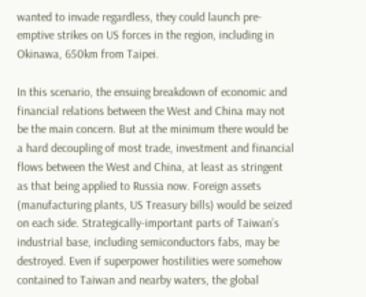wanted to invade regardless, they could launch pre-emptive strikes on US forces in the region, including in Okinawa, 650km from Taipei.

In this scenario, the ensuing breakdown of economic and financial relations between the West and China may not be the main concern. But at the minimum there would be a hard decoupling of most trade, investment and financial flows between the West and China, at least as stringent as that being applied to Russia now. Foreign assets (manufacturing plants, US Treasury bills) would be seized on each side. Strategically-important parts of Taiwan’s industrial base, including semiconductors fabs, may be destroyed. Even if superpower hostilities were somehow contained to Taiwan and nearby waters, the global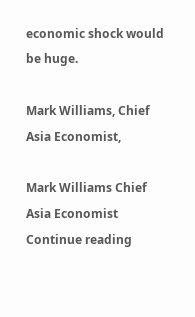economic shock would be huge.

Mark Williams, Chief Asia Economist,

Mark Williams Chief Asia Economist
Continue reading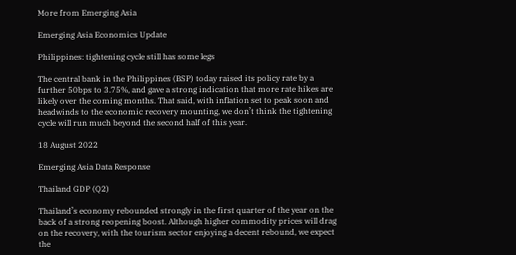More from Emerging Asia

Emerging Asia Economics Update

Philippines: tightening cycle still has some legs

The central bank in the Philippines (BSP) today raised its policy rate by a further 50bps to 3.75%, and gave a strong indication that more rate hikes are likely over the coming months. That said, with inflation set to peak soon and headwinds to the economic recovery mounting, we don’t think the tightening cycle will run much beyond the second half of this year.

18 August 2022

Emerging Asia Data Response

Thailand GDP (Q2)

Thailand’s economy rebounded strongly in the first quarter of the year on the back of a strong reopening boost. Although higher commodity prices will drag on the recovery, with the tourism sector enjoying a decent rebound, we expect the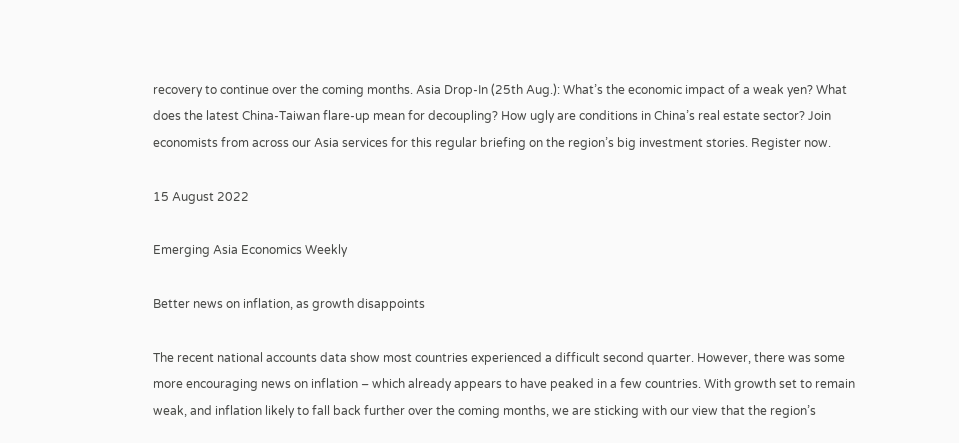recovery to continue over the coming months. Asia Drop-In (25th Aug.): What’s the economic impact of a weak yen? What does the latest China-Taiwan flare-up mean for decoupling? How ugly are conditions in China’s real estate sector? Join economists from across our Asia services for this regular briefing on the region’s big investment stories. Register now.

15 August 2022

Emerging Asia Economics Weekly

Better news on inflation, as growth disappoints

The recent national accounts data show most countries experienced a difficult second quarter. However, there was some more encouraging news on inflation – which already appears to have peaked in a few countries. With growth set to remain weak, and inflation likely to fall back further over the coming months, we are sticking with our view that the region’s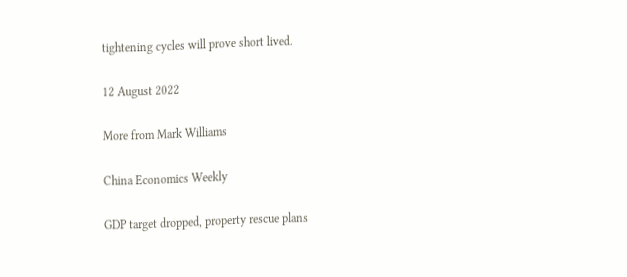tightening cycles will prove short lived.

12 August 2022

More from Mark Williams

China Economics Weekly

GDP target dropped, property rescue plans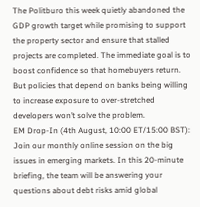The Politburo this week quietly abandoned the GDP growth target while promising to support the property sector and ensure that stalled projects are completed. The immediate goal is to boost confidence so that homebuyers return. But policies that depend on banks being willing to increase exposure to over-stretched developers won’t solve the problem.
EM Drop-In (4th August, 10:00 ET/15:00 BST): Join our monthly online session on the big issues in emerging markets. In this 20-minute briefing, the team will be answering your questions about debt risks amid global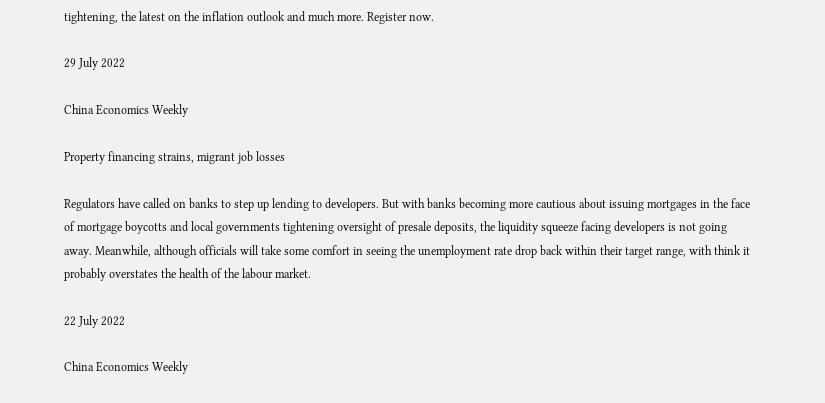tightening, the latest on the inflation outlook and much more. Register now.

29 July 2022

China Economics Weekly

Property financing strains, migrant job losses

Regulators have called on banks to step up lending to developers. But with banks becoming more cautious about issuing mortgages in the face of mortgage boycotts and local governments tightening oversight of presale deposits, the liquidity squeeze facing developers is not going away. Meanwhile, although officials will take some comfort in seeing the unemployment rate drop back within their target range, with think it probably overstates the health of the labour market.

22 July 2022

China Economics Weekly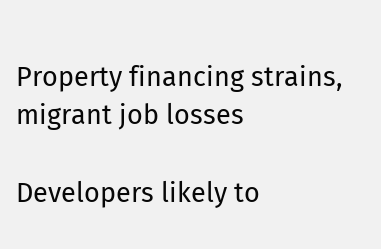Property financing strains, migrant job losses

Developers likely to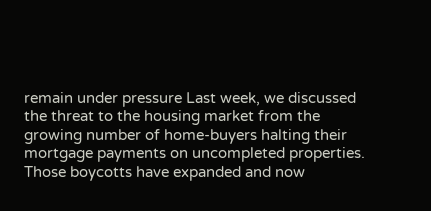remain under pressure Last week, we discussed the threat to the housing market from the growing number of home-buyers halting their mortgage payments on uncompleted properties. Those boycotts have expanded and now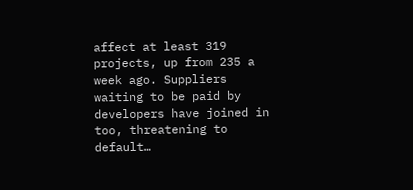affect at least 319 projects, up from 235 a week ago. Suppliers waiting to be paid by developers have joined in too, threatening to default…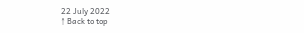22 July 2022
↑ Back to top